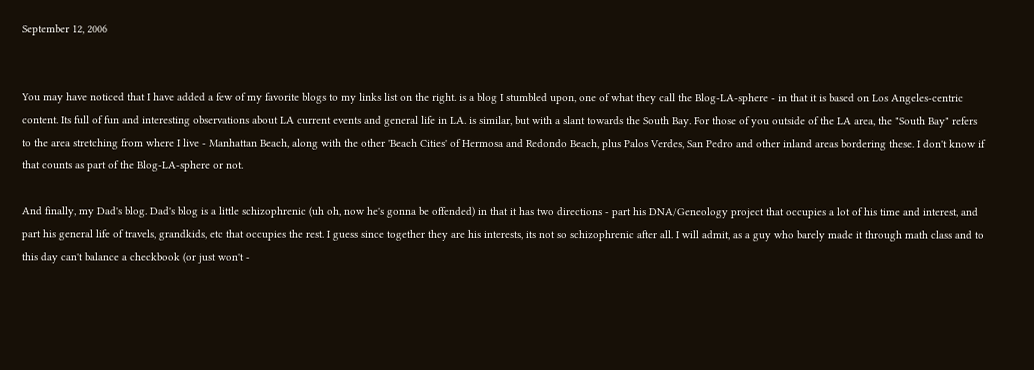September 12, 2006


You may have noticed that I have added a few of my favorite blogs to my links list on the right. is a blog I stumbled upon, one of what they call the Blog-LA-sphere - in that it is based on Los Angeles-centric content. Its full of fun and interesting observations about LA current events and general life in LA. is similar, but with a slant towards the South Bay. For those of you outside of the LA area, the "South Bay" refers to the area stretching from where I live - Manhattan Beach, along with the other 'Beach Cities' of Hermosa and Redondo Beach, plus Palos Verdes, San Pedro and other inland areas bordering these. I don't know if that counts as part of the Blog-LA-sphere or not.

And finally, my Dad's blog. Dad's blog is a little schizophrenic (uh oh, now he's gonna be offended) in that it has two directions - part his DNA/Geneology project that occupies a lot of his time and interest, and part his general life of travels, grandkids, etc that occupies the rest. I guess since together they are his interests, its not so schizophrenic after all. I will admit, as a guy who barely made it through math class and to this day can't balance a checkbook (or just won't -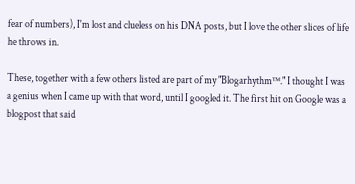fear of numbers), I'm lost and clueless on his DNA posts, but I love the other slices of life he throws in.

These, together with a few others listed are part of my "Blogarhythm™." I thought I was a genius when I came up with that word, until I googled it. The first hit on Google was a blogpost that said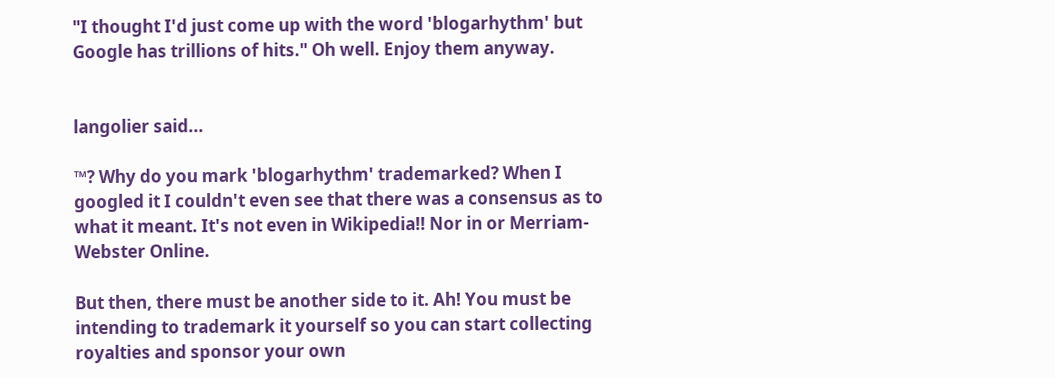"I thought I'd just come up with the word 'blogarhythm' but Google has trillions of hits." Oh well. Enjoy them anyway.


langolier said...

™? Why do you mark 'blogarhythm' trademarked? When I googled it I couldn't even see that there was a consensus as to what it meant. It's not even in Wikipedia!! Nor in or Merriam-Webster Online.

But then, there must be another side to it. Ah! You must be intending to trademark it yourself so you can start collecting royalties and sponsor your own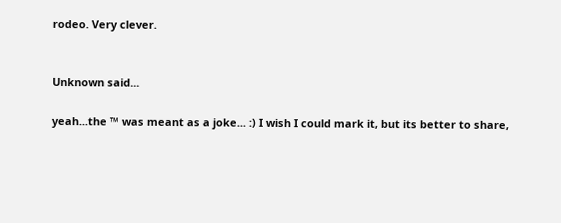rodeo. Very clever.


Unknown said...

yeah...the ™ was meant as a joke... :) I wish I could mark it, but its better to share,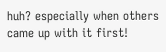huh? especially when others came up with it first!